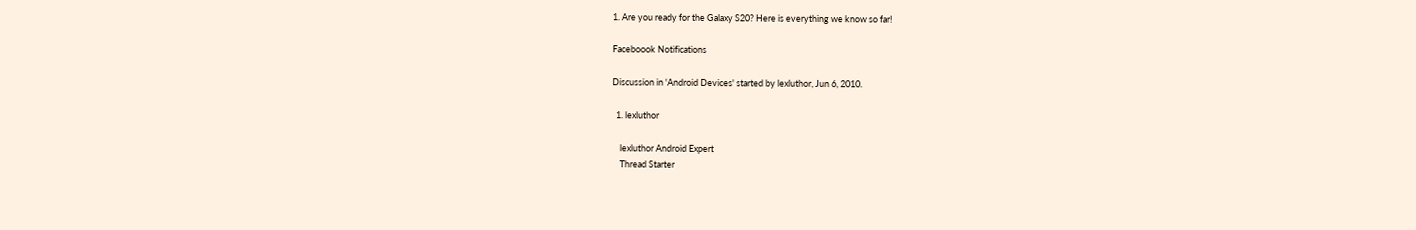1. Are you ready for the Galaxy S20? Here is everything we know so far!

Faceboook Notifications

Discussion in 'Android Devices' started by lexluthor, Jun 6, 2010.

  1. lexluthor

    lexluthor Android Expert
    Thread Starter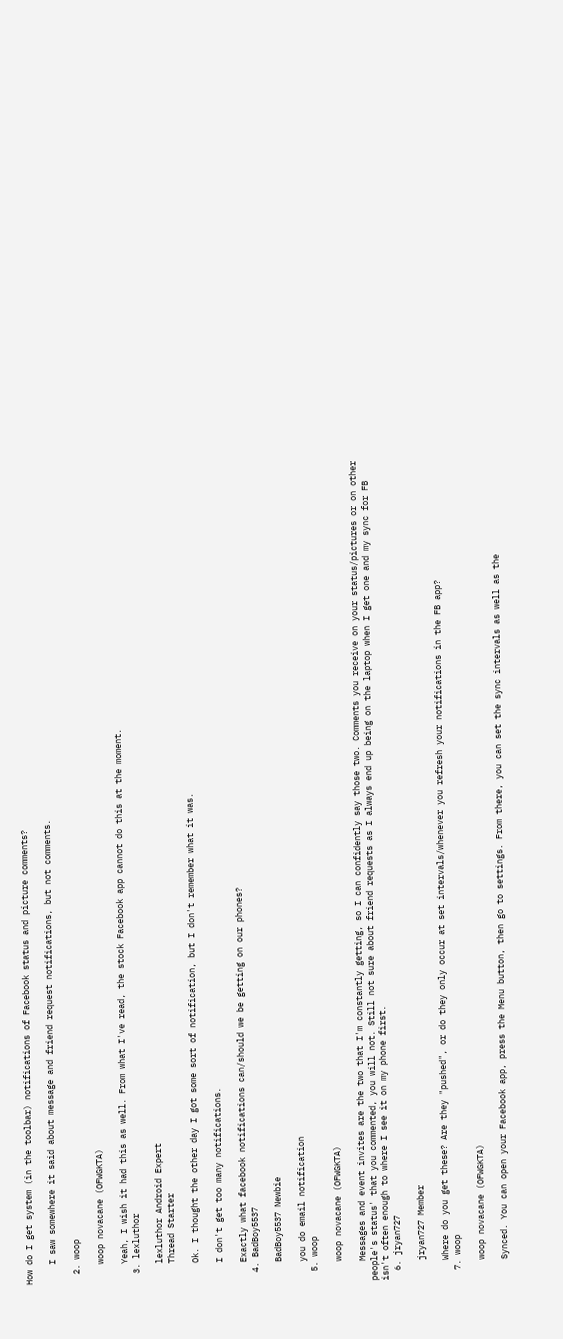How do I get system (in the toolbar) notifications of Facebook status and picture comments?

    I saw somewhere it said about message and friend request notifications, but not comments.

  2. woop

    woop novacane (OFWGKTA)

    Yeah, I wish it had this as well. From what I've read, the stock Facebook app cannot do this at the moment.
  3. lexluthor

    lexluthor Android Expert
    Thread Starter

    Ok. I thought the other day I got some sort of notification, but I don't remember what it was.

    I don't get too many notifications.

    Exactly what facebook notifications can/should we be getting on our phones?
  4. BadBoy5537

    BadBoy5537 Newbie

    you do email notification
  5. woop

    woop novacane (OFWGKTA)

    Messages and event invites are the two that I'm constantly getting, so I can confidently say those two. Comments you receive on your status/pictures or on other people's status' that you commented, you will not. Still not sure about friend requests as I always end up being on the laptop when I get one and my sync for FB isn't often enough to where I see it on my phone first.
  6. jryan727

    jryan727 Member

    Where do you get these? Are they "pushed", or do they only occur at set intervals/whenever you refresh your notifications in the FB app?
  7. woop

    woop novacane (OFWGKTA)

    Synced. You can open your Facebook app, press the Menu button, then go to settings. From there, you can set the sync intervals as well as the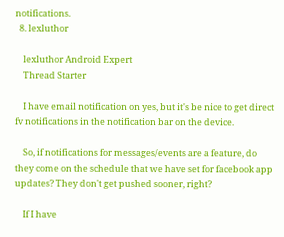notifications.
  8. lexluthor

    lexluthor Android Expert
    Thread Starter

    I have email notification on yes, but it's be nice to get direct fv notifications in the notification bar on the device.

    So, if notifications for messages/events are a feature, do they come on the schedule that we have set for facebook app updates? They don't get pushed sooner, right?

    If I have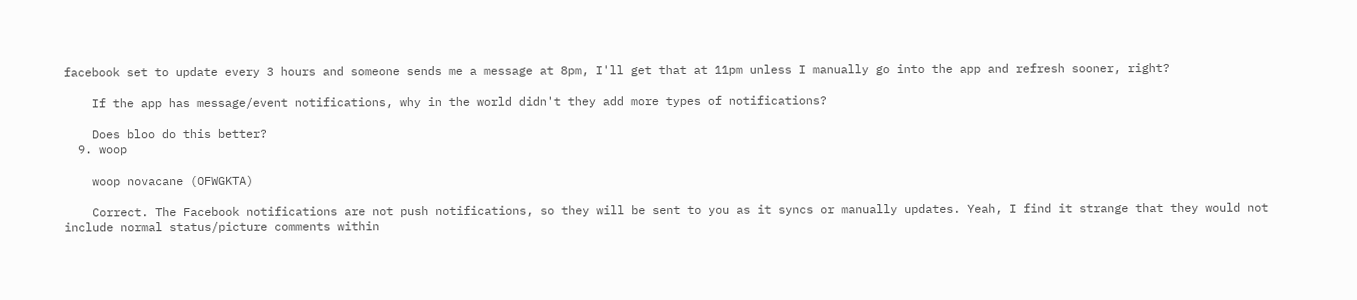facebook set to update every 3 hours and someone sends me a message at 8pm, I'll get that at 11pm unless I manually go into the app and refresh sooner, right?

    If the app has message/event notifications, why in the world didn't they add more types of notifications?

    Does bloo do this better?
  9. woop

    woop novacane (OFWGKTA)

    Correct. The Facebook notifications are not push notifications, so they will be sent to you as it syncs or manually updates. Yeah, I find it strange that they would not include normal status/picture comments within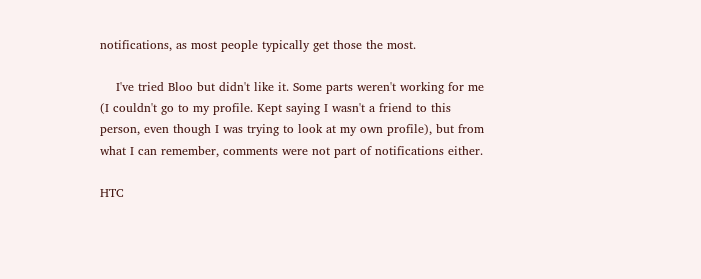notifications, as most people typically get those the most.

    I've tried Bloo but didn't like it. Some parts weren't working for me (I couldn't go to my profile. Kept saying I wasn't a friend to this person, even though I was trying to look at my own profile), but from what I can remember, comments were not part of notifications either.

HTC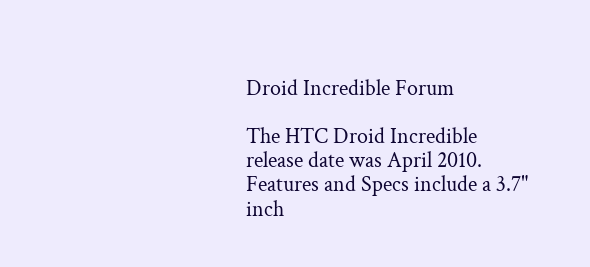Droid Incredible Forum

The HTC Droid Incredible release date was April 2010. Features and Specs include a 3.7" inch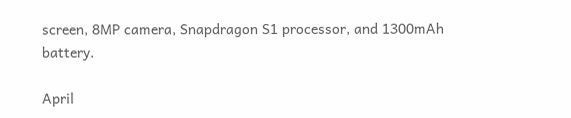screen, 8MP camera, Snapdragon S1 processor, and 1300mAh battery.

April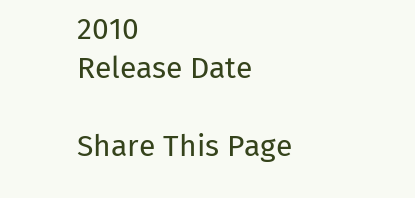2010
Release Date

Share This Page